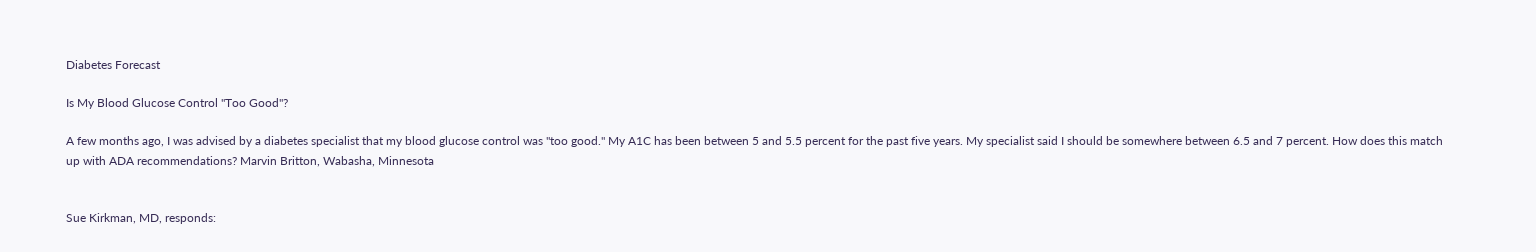Diabetes Forecast

Is My Blood Glucose Control "Too Good"?

A few months ago, I was advised by a diabetes specialist that my blood glucose control was "too good." My A1C has been between 5 and 5.5 percent for the past five years. My specialist said I should be somewhere between 6.5 and 7 percent. How does this match up with ADA recommendations? Marvin Britton, Wabasha, Minnesota


Sue Kirkman, MD, responds: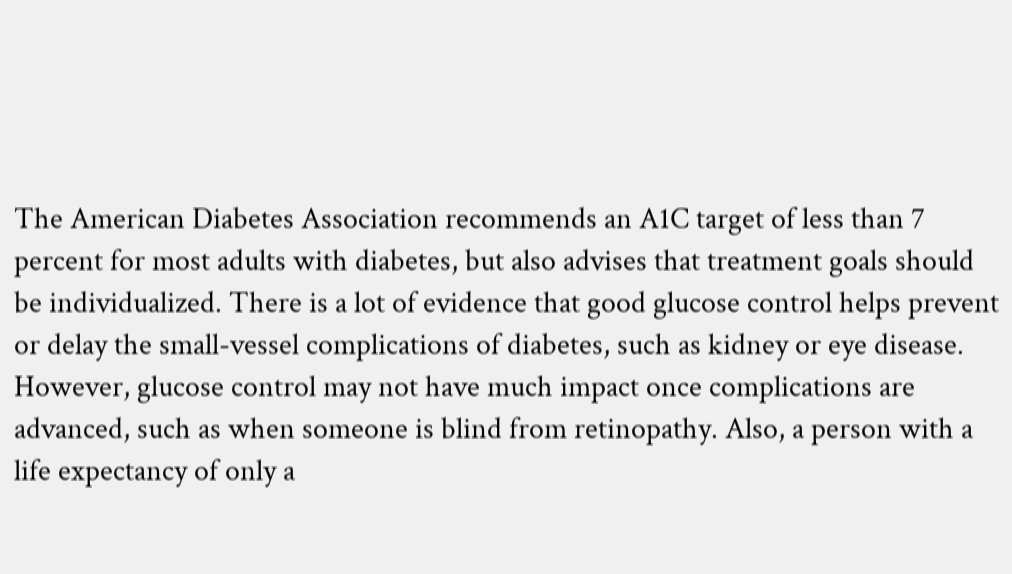The American Diabetes Association recommends an A1C target of less than 7 percent for most adults with diabetes, but also advises that treatment goals should be individualized. There is a lot of evidence that good glucose control helps prevent or delay the small-vessel complications of diabetes, such as kidney or eye disease. However, glucose control may not have much impact once complications are advanced, such as when someone is blind from retinopathy. Also, a person with a life expectancy of only a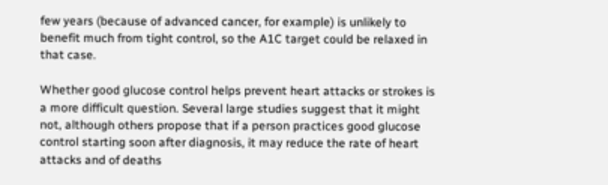few years (because of advanced cancer, for example) is unlikely to benefit much from tight control, so the A1C target could be relaxed in that case.

Whether good glucose control helps prevent heart attacks or strokes is a more difficult question. Several large studies suggest that it might not, although others propose that if a person practices good glucose control starting soon after diagnosis, it may reduce the rate of heart attacks and of deaths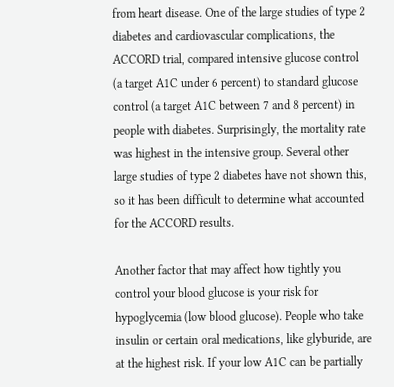from heart disease. One of the large studies of type 2 diabetes and cardiovascular complications, the ACCORD trial, compared intensive glucose control (a target A1C under 6 percent) to standard glucose control (a target A1C between 7 and 8 percent) in people with diabetes. Surprisingly, the mortality rate was highest in the intensive group. Several other large studies of type 2 diabetes have not shown this, so it has been difficult to determine what accounted for the ACCORD results.

Another factor that may affect how tightly you control your blood glucose is your risk for hypoglycemia (low blood glucose). People who take insulin or certain oral medications, like glyburide, are at the highest risk. If your low A1C can be partially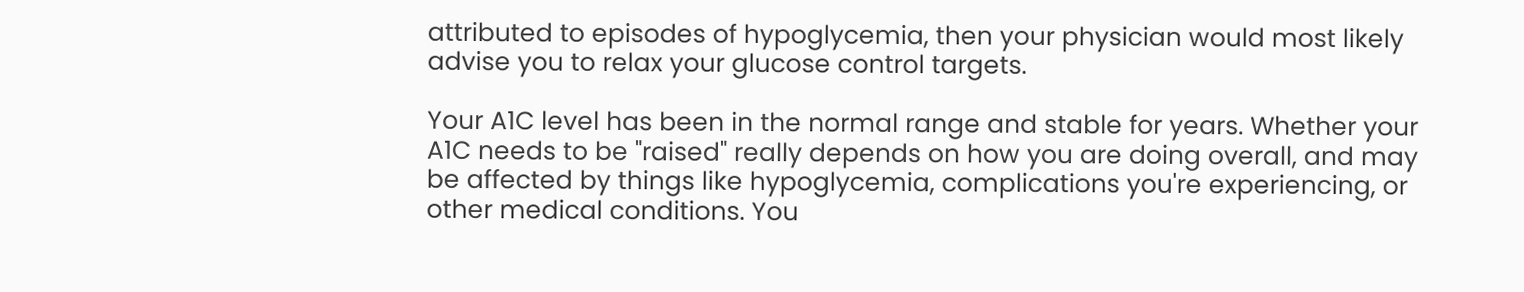attributed to episodes of hypoglycemia, then your physician would most likely advise you to relax your glucose control targets.

Your A1C level has been in the normal range and stable for years. Whether your A1C needs to be "raised" really depends on how you are doing overall, and may be affected by things like hypoglycemia, complications you're experiencing, or other medical conditions. You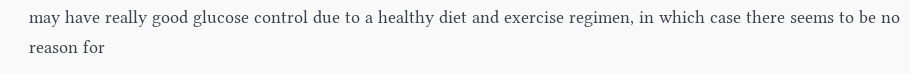may have really good glucose control due to a healthy diet and exercise regimen, in which case there seems to be no reason for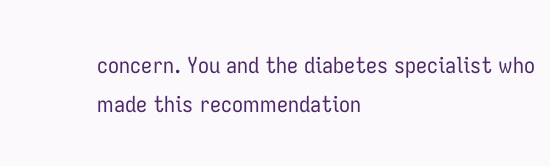concern. You and the diabetes specialist who made this recommendation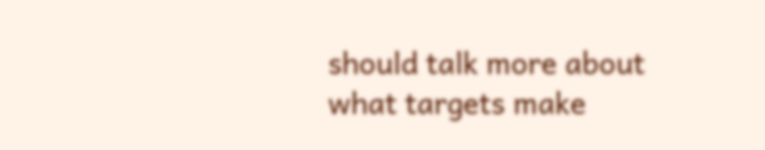should talk more about what targets make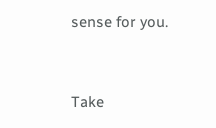sense for you.



Take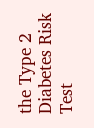the Type 2
Diabetes Risk Test